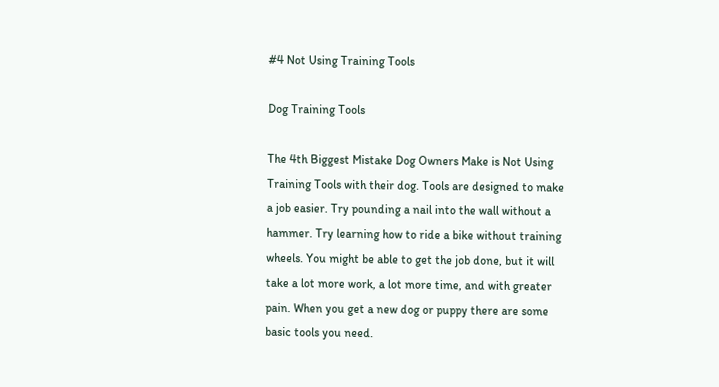#4 Not Using Training Tools

Dog Training Tools

The 4th Biggest Mistake Dog Owners Make is Not Using Training Tools with their dog. Tools are designed to make a job easier. Try pounding a nail into the wall without a hammer. Try learning how to ride a bike without training wheels. You might be able to get the job done, but it will take a lot more work, a lot more time, and with greater pain. When you get a new dog or puppy there are some basic tools you need.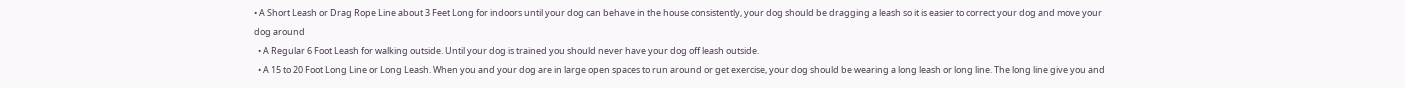• A Short Leash or Drag Rope Line about 3 Feet Long for indoors until your dog can behave in the house consistently, your dog should be dragging a leash so it is easier to correct your dog and move your dog around
  • A Regular 6 Foot Leash for walking outside. Until your dog is trained you should never have your dog off leash outside.
  • A 15 to 20 Foot Long Line or Long Leash. When you and your dog are in large open spaces to run around or get exercise, your dog should be wearing a long leash or long line. The long line give you and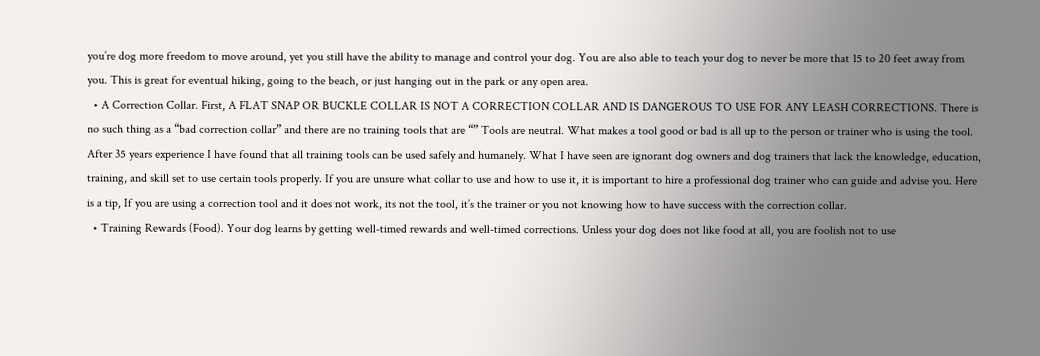you’re dog more freedom to move around, yet you still have the ability to manage and control your dog. You are also able to teach your dog to never be more that 15 to 20 feet away from you. This is great for eventual hiking, going to the beach, or just hanging out in the park or any open area.
  • A Correction Collar. First, A FLAT SNAP OR BUCKLE COLLAR IS NOT A CORRECTION COLLAR AND IS DANGEROUS TO USE FOR ANY LEASH CORRECTIONS. There is no such thing as a “bad correction collar” and there are no training tools that are “” Tools are neutral. What makes a tool good or bad is all up to the person or trainer who is using the tool. After 35 years experience I have found that all training tools can be used safely and humanely. What I have seen are ignorant dog owners and dog trainers that lack the knowledge, education, training, and skill set to use certain tools properly. If you are unsure what collar to use and how to use it, it is important to hire a professional dog trainer who can guide and advise you. Here is a tip, If you are using a correction tool and it does not work, its not the tool, it’s the trainer or you not knowing how to have success with the correction collar.
  • Training Rewards (Food). Your dog learns by getting well-timed rewards and well-timed corrections. Unless your dog does not like food at all, you are foolish not to use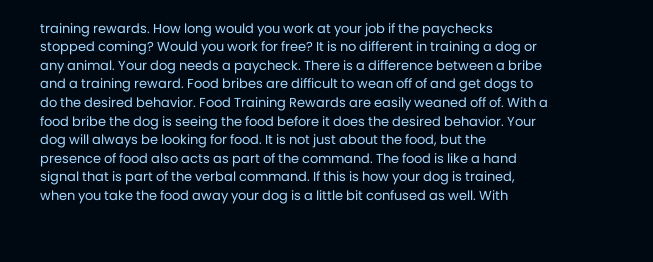training rewards. How long would you work at your job if the paychecks stopped coming? Would you work for free? It is no different in training a dog or any animal. Your dog needs a paycheck. There is a difference between a bribe and a training reward. Food bribes are difficult to wean off of and get dogs to do the desired behavior. Food Training Rewards are easily weaned off of. With a food bribe the dog is seeing the food before it does the desired behavior. Your dog will always be looking for food. It is not just about the food, but the presence of food also acts as part of the command. The food is like a hand signal that is part of the verbal command. If this is how your dog is trained, when you take the food away your dog is a little bit confused as well. With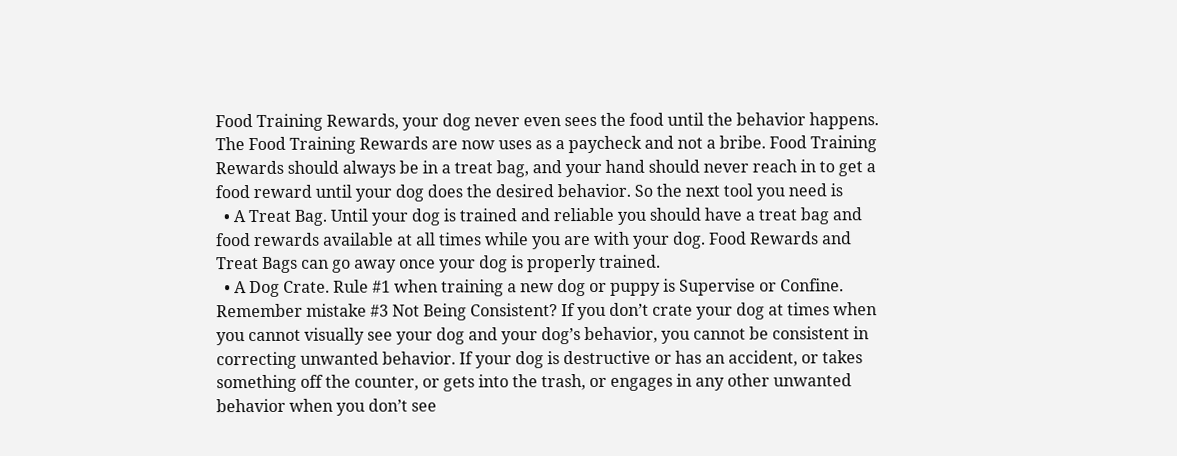Food Training Rewards, your dog never even sees the food until the behavior happens. The Food Training Rewards are now uses as a paycheck and not a bribe. Food Training Rewards should always be in a treat bag, and your hand should never reach in to get a food reward until your dog does the desired behavior. So the next tool you need is
  • A Treat Bag. Until your dog is trained and reliable you should have a treat bag and food rewards available at all times while you are with your dog. Food Rewards and Treat Bags can go away once your dog is properly trained.
  • A Dog Crate. Rule #1 when training a new dog or puppy is Supervise or Confine. Remember mistake #3 Not Being Consistent? If you don’t crate your dog at times when you cannot visually see your dog and your dog’s behavior, you cannot be consistent in correcting unwanted behavior. If your dog is destructive or has an accident, or takes something off the counter, or gets into the trash, or engages in any other unwanted behavior when you don’t see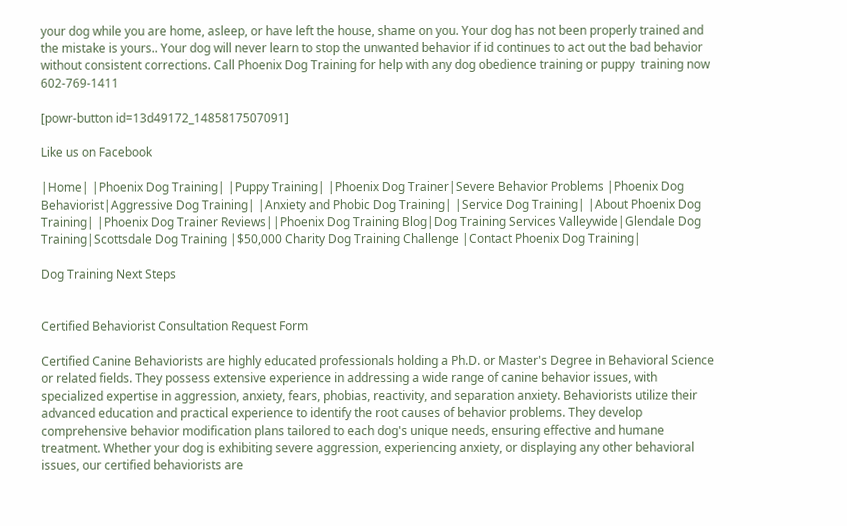your dog while you are home, asleep, or have left the house, shame on you. Your dog has not been properly trained and the mistake is yours.. Your dog will never learn to stop the unwanted behavior if id continues to act out the bad behavior without consistent corrections. Call Phoenix Dog Training for help with any dog obedience training or puppy  training now 602-769-1411

[powr-button id=13d49172_1485817507091]

Like us on Facebook

|Home| |Phoenix Dog Training| |Puppy Training| |Phoenix Dog Trainer|Severe Behavior Problems |Phoenix Dog Behaviorist|Aggressive Dog Training| |Anxiety and Phobic Dog Training| |Service Dog Training| |About Phoenix Dog Training| |Phoenix Dog Trainer Reviews||Phoenix Dog Training Blog|Dog Training Services Valleywide|Glendale Dog Training|Scottsdale Dog Training |$50,000 Charity Dog Training Challenge |Contact Phoenix Dog Training|

Dog Training Next Steps


Certified Behaviorist Consultation Request Form

Certified Canine Behaviorists are highly educated professionals holding a Ph.D. or Master's Degree in Behavioral Science or related fields. They possess extensive experience in addressing a wide range of canine behavior issues, with specialized expertise in aggression, anxiety, fears, phobias, reactivity, and separation anxiety. Behaviorists utilize their advanced education and practical experience to identify the root causes of behavior problems. They develop comprehensive behavior modification plans tailored to each dog's unique needs, ensuring effective and humane treatment. Whether your dog is exhibiting severe aggression, experiencing anxiety, or displaying any other behavioral issues, our certified behaviorists are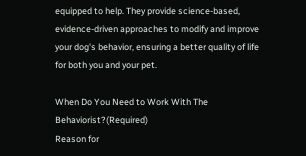equipped to help. They provide science-based, evidence-driven approaches to modify and improve your dog's behavior, ensuring a better quality of life for both you and your pet.

When Do You Need to Work With The Behaviorist?(Required)
Reason for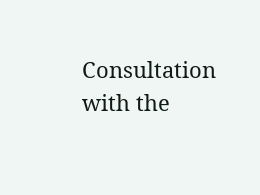Consultation with the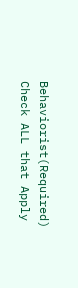Behaviorist(Required)
Check ALL that Apply